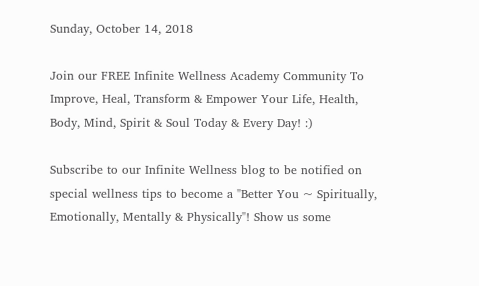Sunday, October 14, 2018

Join our FREE Infinite Wellness Academy Community To Improve, Heal, Transform & Empower Your Life, Health, Body, Mind, Spirit & Soul Today & Every Day! :)

Subscribe to our Infinite Wellness blog to be notified on special wellness tips to become a "Better You ~ Spiritually, Emotionally, Mentally & Physically"! Show us some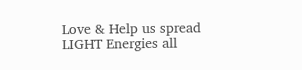Love & Help us spread LIGHT Energies all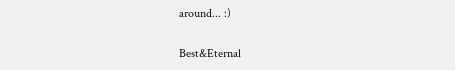around... :)

Best&Eternal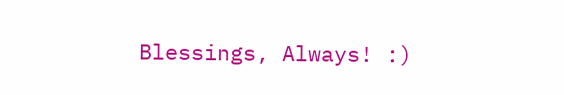Blessings, Always! :)